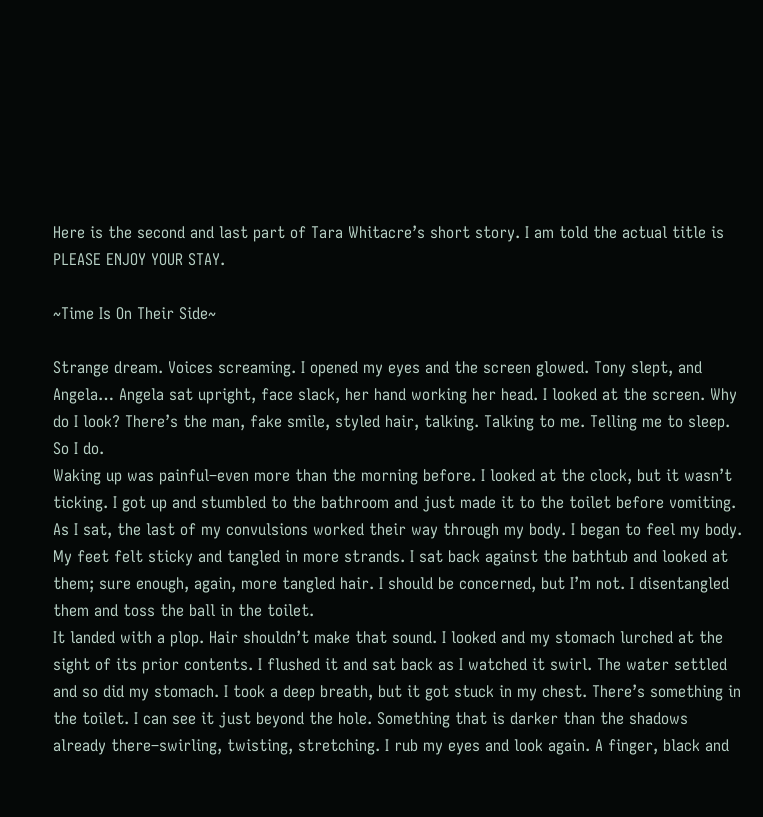Here is the second and last part of Tara Whitacre’s short story. I am told the actual title is PLEASE ENJOY YOUR STAY.

~Time Is On Their Side~

Strange dream. Voices screaming. I opened my eyes and the screen glowed. Tony slept, and Angela… Angela sat upright, face slack, her hand working her head. I looked at the screen. Why do I look? There’s the man, fake smile, styled hair, talking. Talking to me. Telling me to sleep. So I do.
Waking up was painful–even more than the morning before. I looked at the clock, but it wasn’t ticking. I got up and stumbled to the bathroom and just made it to the toilet before vomiting. As I sat, the last of my convulsions worked their way through my body. I began to feel my body. My feet felt sticky and tangled in more strands. I sat back against the bathtub and looked at them; sure enough, again, more tangled hair. I should be concerned, but I’m not. I disentangled them and toss the ball in the toilet.
It landed with a plop. Hair shouldn’t make that sound. I looked and my stomach lurched at the sight of its prior contents. I flushed it and sat back as I watched it swirl. The water settled and so did my stomach. I took a deep breath, but it got stuck in my chest. There’s something in the toilet. I can see it just beyond the hole. Something that is darker than the shadows already there–swirling, twisting, stretching. I rub my eyes and look again. A finger, black and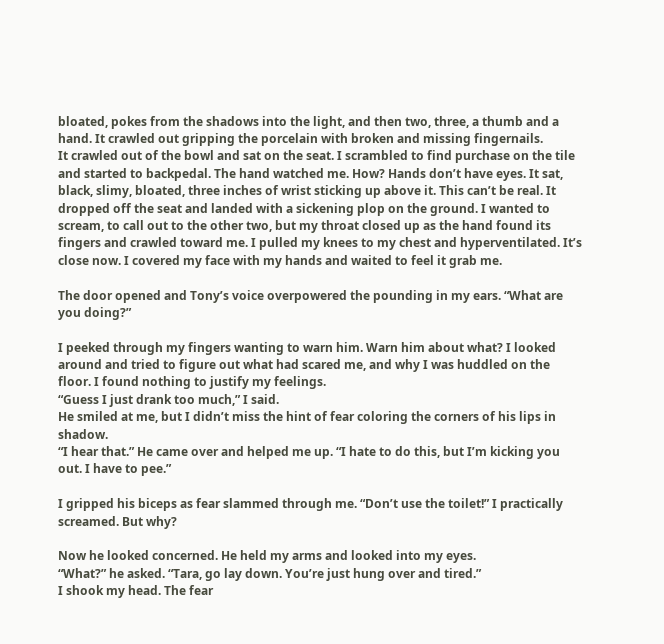bloated, pokes from the shadows into the light, and then two, three, a thumb and a hand. It crawled out gripping the porcelain with broken and missing fingernails.
It crawled out of the bowl and sat on the seat. I scrambled to find purchase on the tile and started to backpedal. The hand watched me. How? Hands don’t have eyes. It sat, black, slimy, bloated, three inches of wrist sticking up above it. This can’t be real. It dropped off the seat and landed with a sickening plop on the ground. I wanted to scream, to call out to the other two, but my throat closed up as the hand found its fingers and crawled toward me. I pulled my knees to my chest and hyperventilated. It’s close now. I covered my face with my hands and waited to feel it grab me.

The door opened and Tony’s voice overpowered the pounding in my ears. “What are you doing?”

I peeked through my fingers wanting to warn him. Warn him about what? I looked around and tried to figure out what had scared me, and why I was huddled on the floor. I found nothing to justify my feelings.
“Guess I just drank too much,” I said.
He smiled at me, but I didn’t miss the hint of fear coloring the corners of his lips in shadow.
“I hear that.” He came over and helped me up. “I hate to do this, but I’m kicking you out. I have to pee.”

I gripped his biceps as fear slammed through me. “Don’t use the toilet!” I practically screamed. But why?

Now he looked concerned. He held my arms and looked into my eyes.
“What?” he asked. “Tara, go lay down. You’re just hung over and tired.”
I shook my head. The fear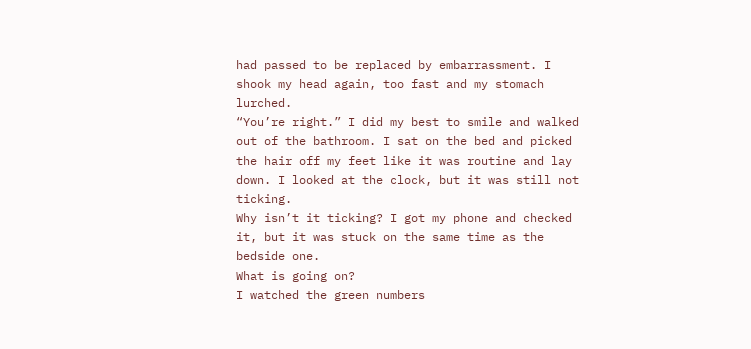had passed to be replaced by embarrassment. I shook my head again, too fast and my stomach lurched.
“You’re right.” I did my best to smile and walked out of the bathroom. I sat on the bed and picked the hair off my feet like it was routine and lay down. I looked at the clock, but it was still not ticking.
Why isn’t it ticking? I got my phone and checked it, but it was stuck on the same time as the bedside one.
What is going on?
I watched the green numbers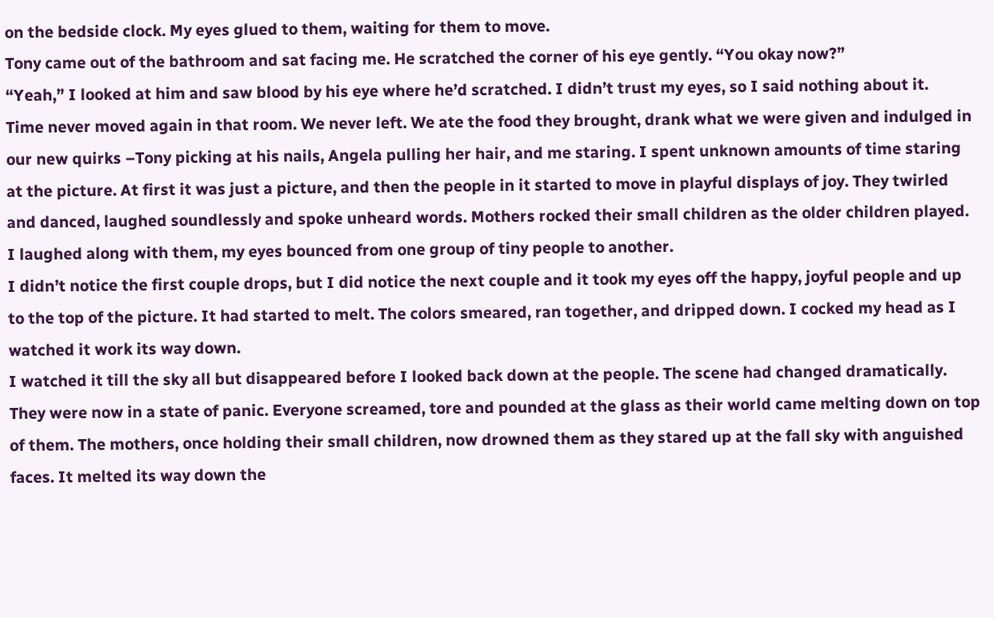on the bedside clock. My eyes glued to them, waiting for them to move.
Tony came out of the bathroom and sat facing me. He scratched the corner of his eye gently. “You okay now?”
“Yeah,” I looked at him and saw blood by his eye where he’d scratched. I didn’t trust my eyes, so I said nothing about it.
Time never moved again in that room. We never left. We ate the food they brought, drank what we were given and indulged in our new quirks –Tony picking at his nails, Angela pulling her hair, and me staring. I spent unknown amounts of time staring at the picture. At first it was just a picture, and then the people in it started to move in playful displays of joy. They twirled and danced, laughed soundlessly and spoke unheard words. Mothers rocked their small children as the older children played. I laughed along with them, my eyes bounced from one group of tiny people to another.
I didn’t notice the first couple drops, but I did notice the next couple and it took my eyes off the happy, joyful people and up to the top of the picture. It had started to melt. The colors smeared, ran together, and dripped down. I cocked my head as I watched it work its way down.
I watched it till the sky all but disappeared before I looked back down at the people. The scene had changed dramatically. They were now in a state of panic. Everyone screamed, tore and pounded at the glass as their world came melting down on top of them. The mothers, once holding their small children, now drowned them as they stared up at the fall sky with anguished faces. It melted its way down the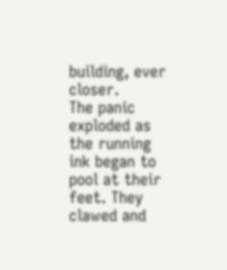building, ever closer.
The panic exploded as the running ink began to pool at their feet. They clawed and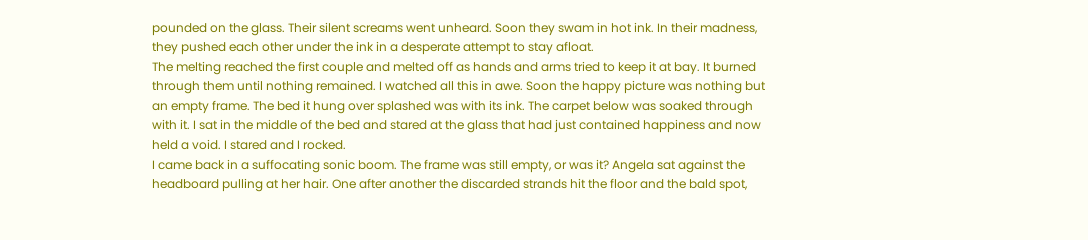pounded on the glass. Their silent screams went unheard. Soon they swam in hot ink. In their madness, they pushed each other under the ink in a desperate attempt to stay afloat.
The melting reached the first couple and melted off as hands and arms tried to keep it at bay. It burned through them until nothing remained. I watched all this in awe. Soon the happy picture was nothing but an empty frame. The bed it hung over splashed was with its ink. The carpet below was soaked through with it. I sat in the middle of the bed and stared at the glass that had just contained happiness and now held a void. I stared and I rocked.
I came back in a suffocating sonic boom. The frame was still empty, or was it? Angela sat against the headboard pulling at her hair. One after another the discarded strands hit the floor and the bald spot,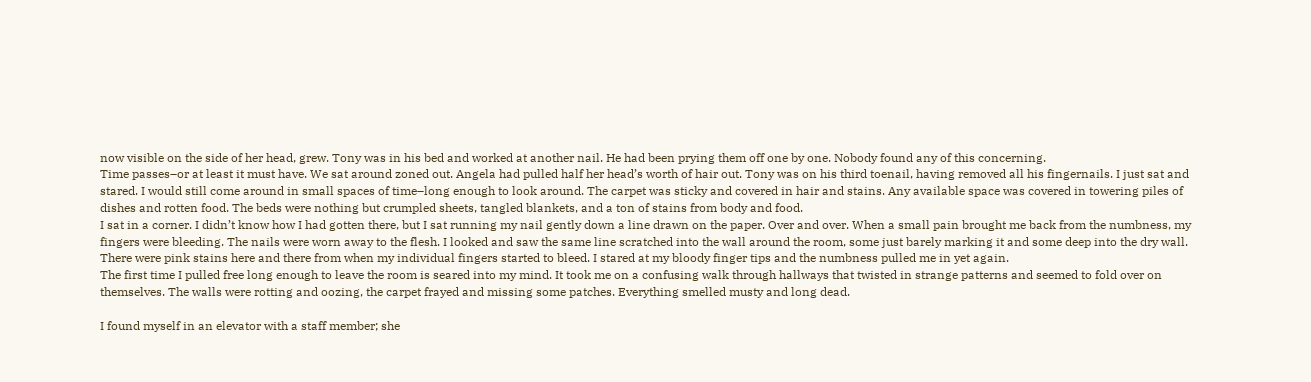now visible on the side of her head, grew. Tony was in his bed and worked at another nail. He had been prying them off one by one. Nobody found any of this concerning.
Time passes–or at least it must have. We sat around zoned out. Angela had pulled half her head’s worth of hair out. Tony was on his third toenail, having removed all his fingernails. I just sat and stared. I would still come around in small spaces of time–long enough to look around. The carpet was sticky and covered in hair and stains. Any available space was covered in towering piles of dishes and rotten food. The beds were nothing but crumpled sheets, tangled blankets, and a ton of stains from body and food.
I sat in a corner. I didn’t know how I had gotten there, but I sat running my nail gently down a line drawn on the paper. Over and over. When a small pain brought me back from the numbness, my fingers were bleeding. The nails were worn away to the flesh. I looked and saw the same line scratched into the wall around the room, some just barely marking it and some deep into the dry wall. There were pink stains here and there from when my individual fingers started to bleed. I stared at my bloody finger tips and the numbness pulled me in yet again.
The first time I pulled free long enough to leave the room is seared into my mind. It took me on a confusing walk through hallways that twisted in strange patterns and seemed to fold over on themselves. The walls were rotting and oozing, the carpet frayed and missing some patches. Everything smelled musty and long dead.

I found myself in an elevator with a staff member; she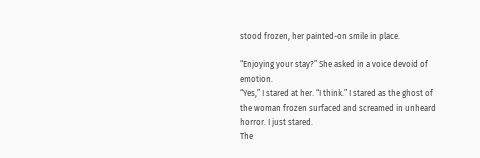stood frozen, her painted-on smile in place.

“Enjoying your stay?” She asked in a voice devoid of emotion.
“Yes,” I stared at her. “I think.” I stared as the ghost of the woman frozen surfaced and screamed in unheard horror. I just stared.
The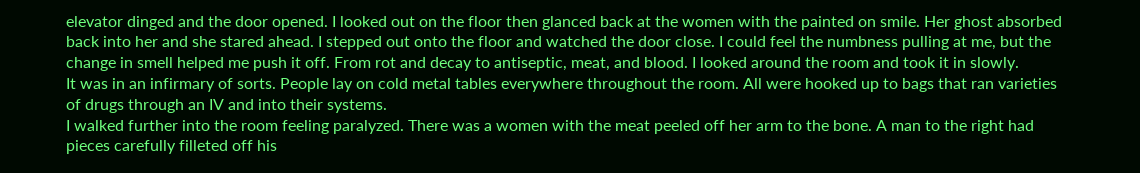elevator dinged and the door opened. I looked out on the floor then glanced back at the women with the painted on smile. Her ghost absorbed back into her and she stared ahead. I stepped out onto the floor and watched the door close. I could feel the numbness pulling at me, but the change in smell helped me push it off. From rot and decay to antiseptic, meat, and blood. I looked around the room and took it in slowly.
It was in an infirmary of sorts. People lay on cold metal tables everywhere throughout the room. All were hooked up to bags that ran varieties of drugs through an IV and into their systems.
I walked further into the room feeling paralyzed. There was a women with the meat peeled off her arm to the bone. A man to the right had pieces carefully filleted off his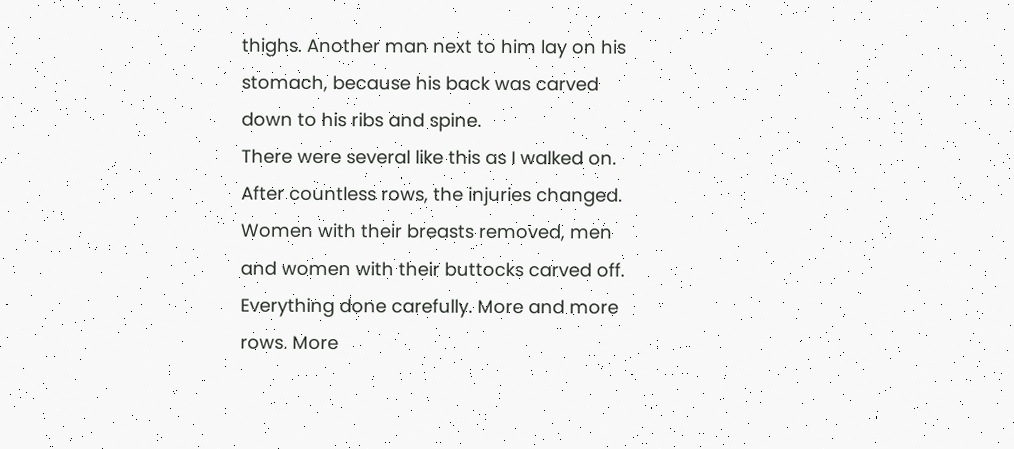thighs. Another man next to him lay on his stomach, because his back was carved down to his ribs and spine.
There were several like this as I walked on. After countless rows, the injuries changed. Women with their breasts removed, men and women with their buttocks carved off. Everything done carefully. More and more rows. More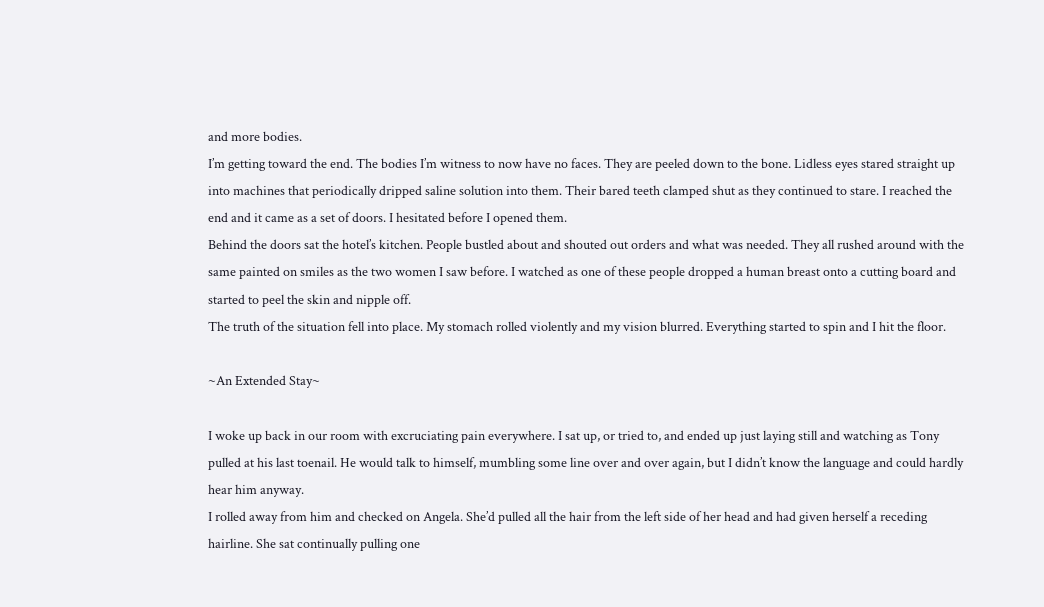and more bodies.
I’m getting toward the end. The bodies I’m witness to now have no faces. They are peeled down to the bone. Lidless eyes stared straight up into machines that periodically dripped saline solution into them. Their bared teeth clamped shut as they continued to stare. I reached the end and it came as a set of doors. I hesitated before I opened them.
Behind the doors sat the hotel’s kitchen. People bustled about and shouted out orders and what was needed. They all rushed around with the same painted on smiles as the two women I saw before. I watched as one of these people dropped a human breast onto a cutting board and started to peel the skin and nipple off.
The truth of the situation fell into place. My stomach rolled violently and my vision blurred. Everything started to spin and I hit the floor.

~An Extended Stay~

I woke up back in our room with excruciating pain everywhere. I sat up, or tried to, and ended up just laying still and watching as Tony pulled at his last toenail. He would talk to himself, mumbling some line over and over again, but I didn’t know the language and could hardly hear him anyway.
I rolled away from him and checked on Angela. She’d pulled all the hair from the left side of her head and had given herself a receding hairline. She sat continually pulling one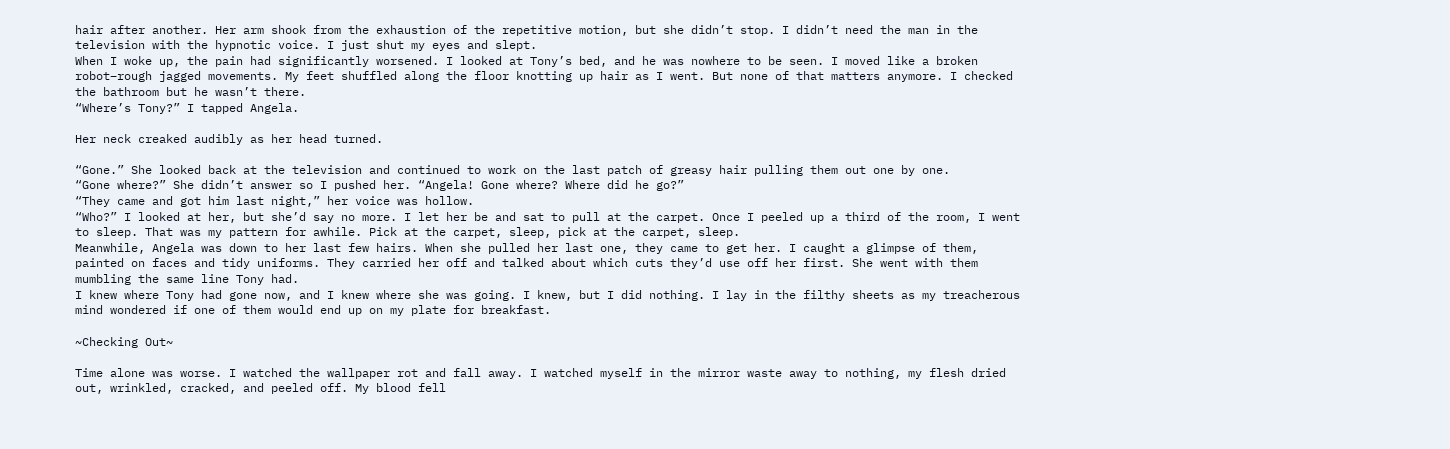hair after another. Her arm shook from the exhaustion of the repetitive motion, but she didn’t stop. I didn’t need the man in the television with the hypnotic voice. I just shut my eyes and slept.
When I woke up, the pain had significantly worsened. I looked at Tony’s bed, and he was nowhere to be seen. I moved like a broken robot–rough jagged movements. My feet shuffled along the floor knotting up hair as I went. But none of that matters anymore. I checked the bathroom but he wasn’t there.
“Where’s Tony?” I tapped Angela.

Her neck creaked audibly as her head turned.

“Gone.” She looked back at the television and continued to work on the last patch of greasy hair pulling them out one by one.
“Gone where?” She didn’t answer so I pushed her. “Angela! Gone where? Where did he go?”
“They came and got him last night,” her voice was hollow.
“Who?” I looked at her, but she’d say no more. I let her be and sat to pull at the carpet. Once I peeled up a third of the room, I went to sleep. That was my pattern for awhile. Pick at the carpet, sleep, pick at the carpet, sleep.
Meanwhile, Angela was down to her last few hairs. When she pulled her last one, they came to get her. I caught a glimpse of them, painted on faces and tidy uniforms. They carried her off and talked about which cuts they’d use off her first. She went with them mumbling the same line Tony had.
I knew where Tony had gone now, and I knew where she was going. I knew, but I did nothing. I lay in the filthy sheets as my treacherous mind wondered if one of them would end up on my plate for breakfast.

~Checking Out~

Time alone was worse. I watched the wallpaper rot and fall away. I watched myself in the mirror waste away to nothing, my flesh dried out, wrinkled, cracked, and peeled off. My blood fell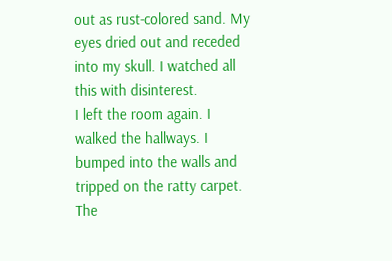out as rust-colored sand. My eyes dried out and receded into my skull. I watched all this with disinterest.
I left the room again. I walked the hallways. I bumped into the walls and tripped on the ratty carpet. The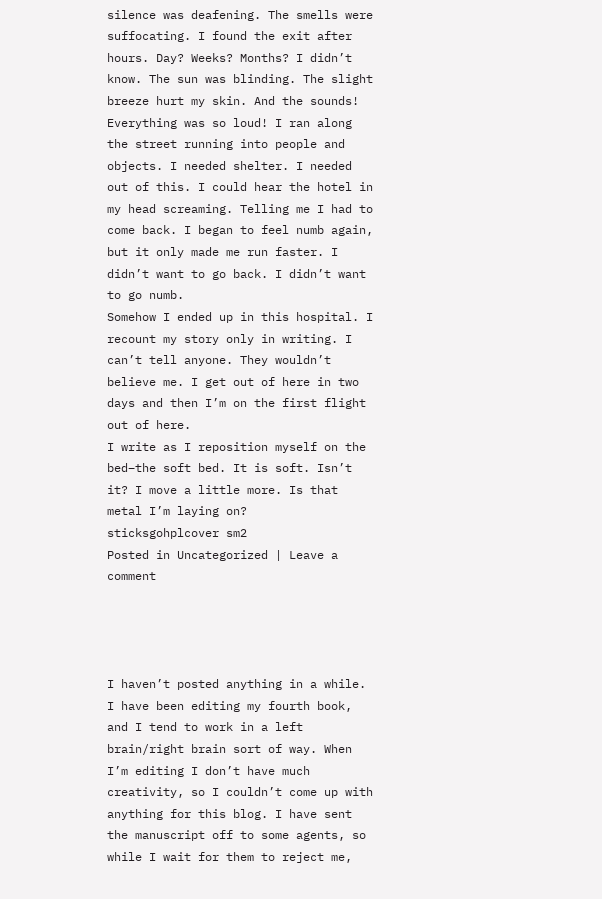silence was deafening. The smells were suffocating. I found the exit after hours. Day? Weeks? Months? I didn’t know. The sun was blinding. The slight breeze hurt my skin. And the sounds! Everything was so loud! I ran along the street running into people and objects. I needed shelter. I needed out of this. I could hear the hotel in my head screaming. Telling me I had to come back. I began to feel numb again, but it only made me run faster. I didn’t want to go back. I didn’t want to go numb.
Somehow I ended up in this hospital. I recount my story only in writing. I can’t tell anyone. They wouldn’t believe me. I get out of here in two days and then I’m on the first flight out of here.
I write as I reposition myself on the bed–the soft bed. It is soft. Isn’t it? I move a little more. Is that metal I’m laying on?
sticksgohplcover sm2
Posted in Uncategorized | Leave a comment




I haven’t posted anything in a while. I have been editing my fourth book, and I tend to work in a left brain/right brain sort of way. When I’m editing I don’t have much creativity, so I couldn’t come up with anything for this blog. I have sent the manuscript off to some agents, so while I wait for them to reject me,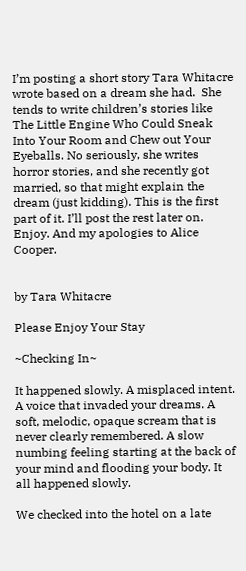I’m posting a short story Tara Whitacre wrote based on a dream she had.  She tends to write children’s stories like The Little Engine Who Could Sneak Into Your Room and Chew out Your Eyeballs. No seriously, she writes horror stories, and she recently got married, so that might explain the dream (just kidding). This is the first part of it. I’ll post the rest later on. Enjoy. And my apologies to Alice Cooper.


by Tara Whitacre

Please Enjoy Your Stay

~Checking In~

It happened slowly. A misplaced intent. A voice that invaded your dreams. A soft, melodic, opaque scream that is never clearly remembered. A slow numbing feeling starting at the back of your mind and flooding your body. It all happened slowly.

We checked into the hotel on a late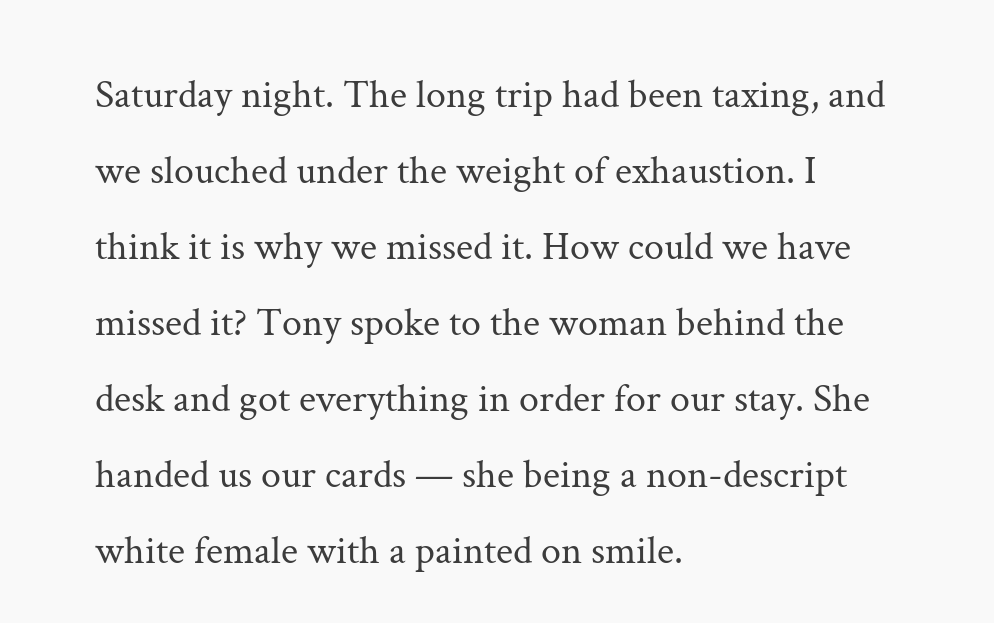Saturday night. The long trip had been taxing, and we slouched under the weight of exhaustion. I think it is why we missed it. How could we have missed it? Tony spoke to the woman behind the desk and got everything in order for our stay. She handed us our cards — she being a non-descript white female with a painted on smile.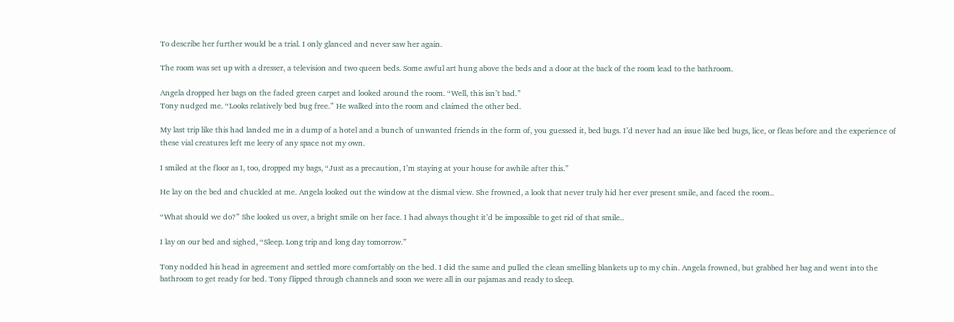To describe her further would be a trial. I only glanced and never saw her again.

The room was set up with a dresser, a television and two queen beds. Some awful art hung above the beds and a door at the back of the room lead to the bathroom.

Angela dropped her bags on the faded green carpet and looked around the room. “Well, this isn’t bad.”
Tony nudged me. “Looks relatively bed bug free.” He walked into the room and claimed the other bed.

My last trip like this had landed me in a dump of a hotel and a bunch of unwanted friends in the form of, you guessed it, bed bugs. I’d never had an issue like bed bugs, lice, or fleas before and the experience of these vial creatures left me leery of any space not my own.

I smiled at the floor as I, too, dropped my bags, “Just as a precaution, I’m staying at your house for awhile after this.”

He lay on the bed and chuckled at me. Angela looked out the window at the dismal view. She frowned, a look that never truly hid her ever present smile, and faced the room..

“What should we do?” She looked us over, a bright smile on her face. I had always thought it’d be impossible to get rid of that smile..

I lay on our bed and sighed, “Sleep. Long trip and long day tomorrow.”

Tony nodded his head in agreement and settled more comfortably on the bed. I did the same and pulled the clean smelling blankets up to my chin. Angela frowned, but grabbed her bag and went into the bathroom to get ready for bed. Tony flipped through channels and soon we were all in our pajamas and ready to sleep.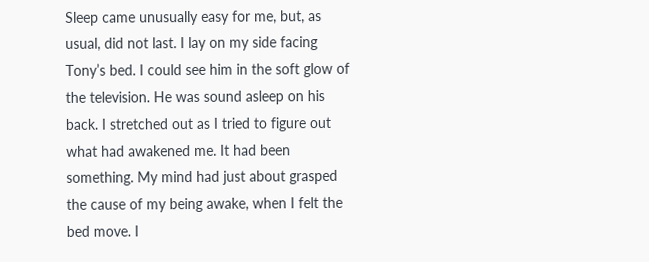Sleep came unusually easy for me, but, as usual, did not last. I lay on my side facing Tony’s bed. I could see him in the soft glow of the television. He was sound asleep on his back. I stretched out as I tried to figure out what had awakened me. It had been something. My mind had just about grasped the cause of my being awake, when I felt the bed move. I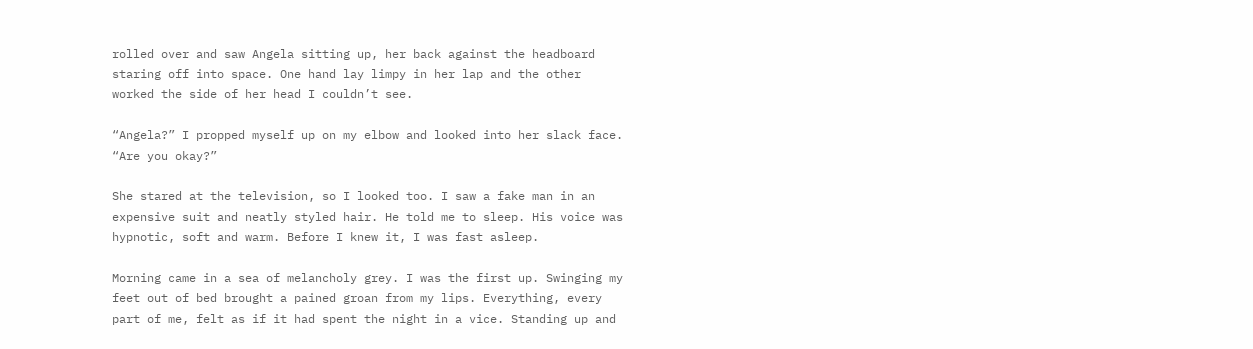rolled over and saw Angela sitting up, her back against the headboard staring off into space. One hand lay limpy in her lap and the other worked the side of her head I couldn’t see.

“Angela?” I propped myself up on my elbow and looked into her slack face. “Are you okay?”

She stared at the television, so I looked too. I saw a fake man in an expensive suit and neatly styled hair. He told me to sleep. His voice was hypnotic, soft and warm. Before I knew it, I was fast asleep.

Morning came in a sea of melancholy grey. I was the first up. Swinging my feet out of bed brought a pained groan from my lips. Everything, every part of me, felt as if it had spent the night in a vice. Standing up and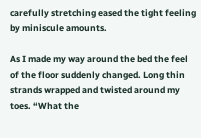carefully stretching eased the tight feeling by miniscule amounts.

As I made my way around the bed the feel of the floor suddenly changed. Long thin strands wrapped and twisted around my toes. “What the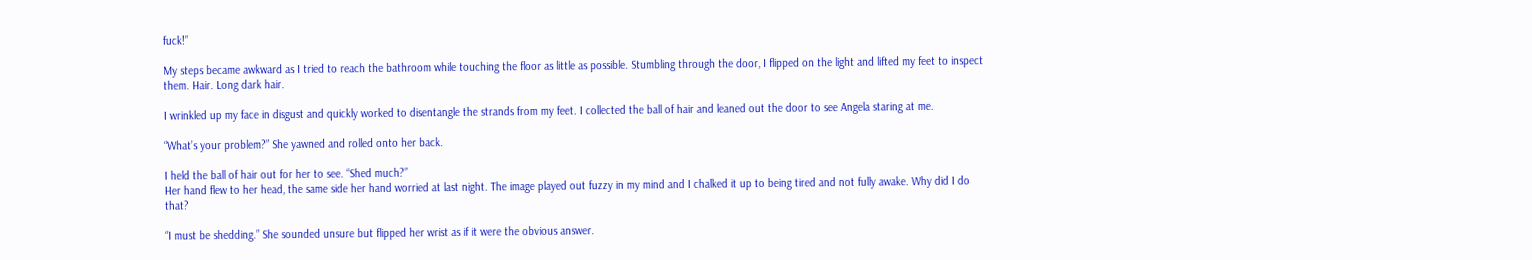fuck!”

My steps became awkward as I tried to reach the bathroom while touching the floor as little as possible. Stumbling through the door, I flipped on the light and lifted my feet to inspect them. Hair. Long dark hair.

I wrinkled up my face in disgust and quickly worked to disentangle the strands from my feet. I collected the ball of hair and leaned out the door to see Angela staring at me.

“What’s your problem?” She yawned and rolled onto her back.

I held the ball of hair out for her to see. “Shed much?”
Her hand flew to her head, the same side her hand worried at last night. The image played out fuzzy in my mind and I chalked it up to being tired and not fully awake. Why did I do that?

“I must be shedding.” She sounded unsure but flipped her wrist as if it were the obvious answer.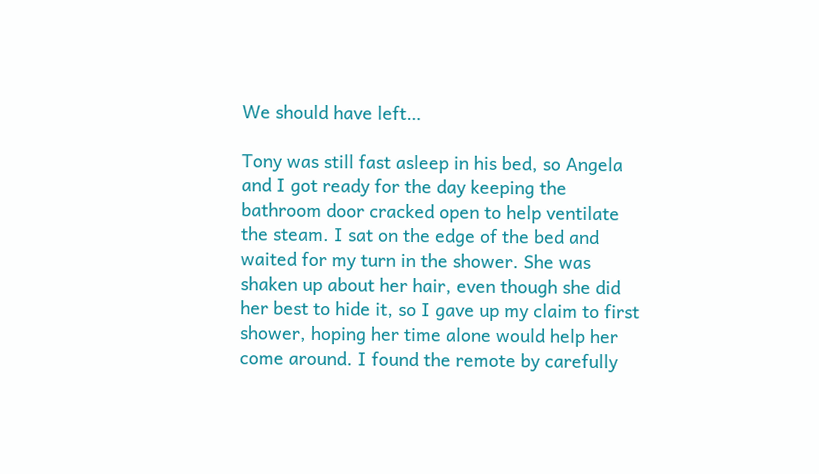We should have left…

Tony was still fast asleep in his bed, so Angela and I got ready for the day keeping the bathroom door cracked open to help ventilate the steam. I sat on the edge of the bed and waited for my turn in the shower. She was shaken up about her hair, even though she did her best to hide it, so I gave up my claim to first shower, hoping her time alone would help her come around. I found the remote by carefully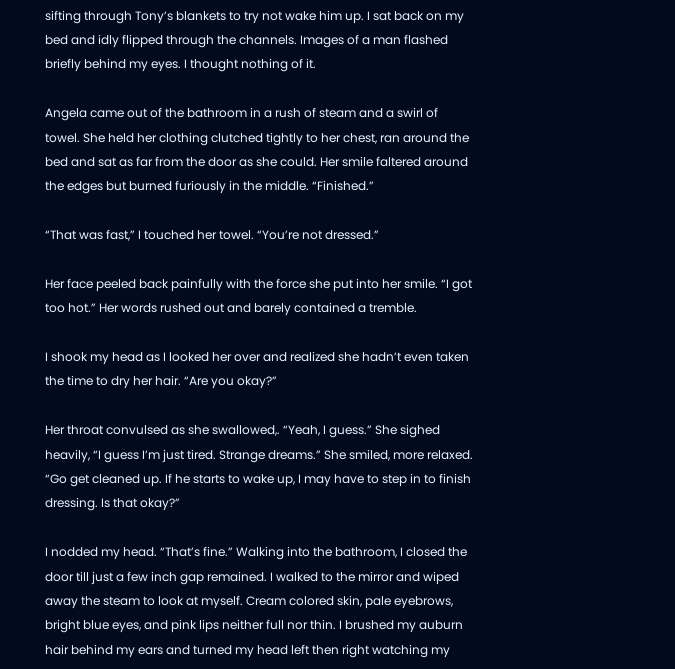sifting through Tony’s blankets to try not wake him up. I sat back on my bed and idly flipped through the channels. Images of a man flashed briefly behind my eyes. I thought nothing of it.

Angela came out of the bathroom in a rush of steam and a swirl of towel. She held her clothing clutched tightly to her chest, ran around the bed and sat as far from the door as she could. Her smile faltered around the edges but burned furiously in the middle. “Finished.”

“That was fast,” I touched her towel. “You’re not dressed.”

Her face peeled back painfully with the force she put into her smile. “I got too hot.” Her words rushed out and barely contained a tremble.

I shook my head as I looked her over and realized she hadn’t even taken the time to dry her hair. “Are you okay?”

Her throat convulsed as she swallowed,. “Yeah, I guess.” She sighed heavily, “I guess I’m just tired. Strange dreams.” She smiled, more relaxed. “Go get cleaned up. If he starts to wake up, I may have to step in to finish dressing. Is that okay?”

I nodded my head. “That’s fine.” Walking into the bathroom, I closed the door till just a few inch gap remained. I walked to the mirror and wiped away the steam to look at myself. Cream colored skin, pale eyebrows, bright blue eyes, and pink lips neither full nor thin. I brushed my auburn hair behind my ears and turned my head left then right watching my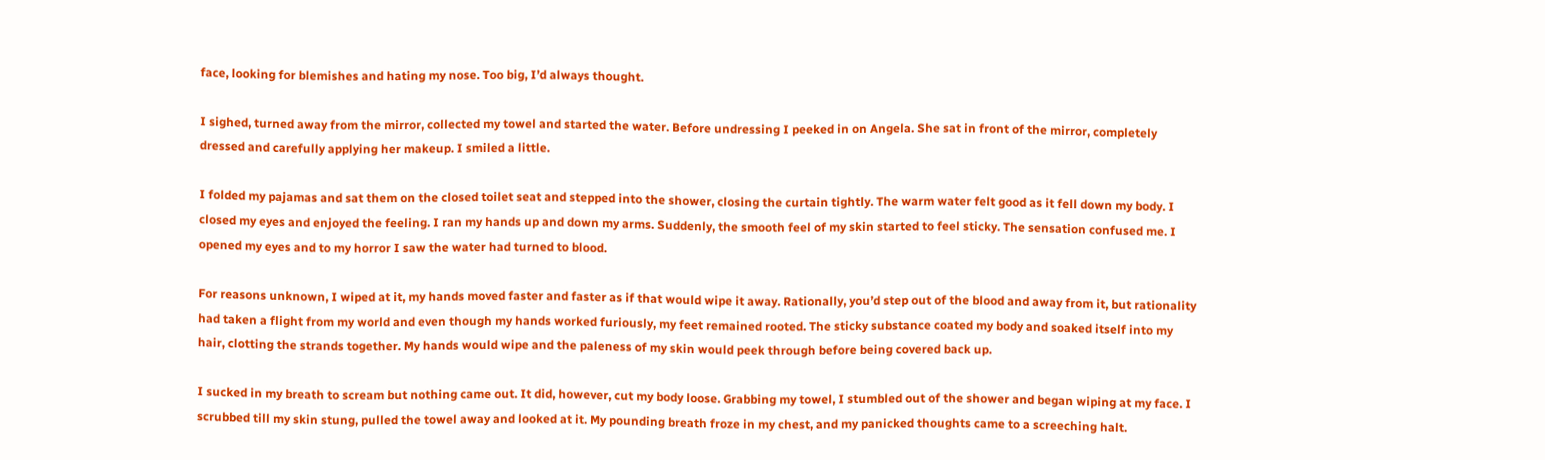face, looking for blemishes and hating my nose. Too big, I’d always thought.

I sighed, turned away from the mirror, collected my towel and started the water. Before undressing I peeked in on Angela. She sat in front of the mirror, completely dressed and carefully applying her makeup. I smiled a little.

I folded my pajamas and sat them on the closed toilet seat and stepped into the shower, closing the curtain tightly. The warm water felt good as it fell down my body. I closed my eyes and enjoyed the feeling. I ran my hands up and down my arms. Suddenly, the smooth feel of my skin started to feel sticky. The sensation confused me. I opened my eyes and to my horror I saw the water had turned to blood.

For reasons unknown, I wiped at it, my hands moved faster and faster as if that would wipe it away. Rationally, you’d step out of the blood and away from it, but rationality had taken a flight from my world and even though my hands worked furiously, my feet remained rooted. The sticky substance coated my body and soaked itself into my hair, clotting the strands together. My hands would wipe and the paleness of my skin would peek through before being covered back up.

I sucked in my breath to scream but nothing came out. It did, however, cut my body loose. Grabbing my towel, I stumbled out of the shower and began wiping at my face. I scrubbed till my skin stung, pulled the towel away and looked at it. My pounding breath froze in my chest, and my panicked thoughts came to a screeching halt.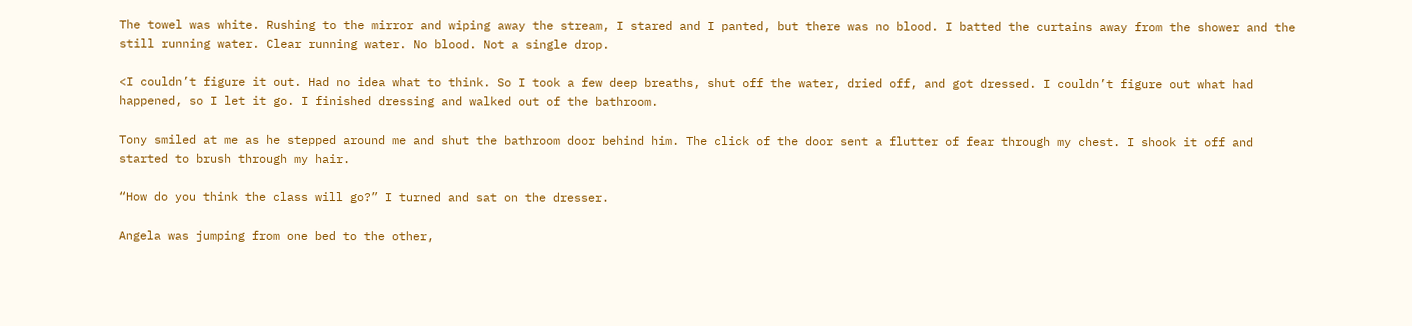The towel was white. Rushing to the mirror and wiping away the stream, I stared and I panted, but there was no blood. I batted the curtains away from the shower and the still running water. Clear running water. No blood. Not a single drop.

<I couldn’t figure it out. Had no idea what to think. So I took a few deep breaths, shut off the water, dried off, and got dressed. I couldn’t figure out what had happened, so I let it go. I finished dressing and walked out of the bathroom.

Tony smiled at me as he stepped around me and shut the bathroom door behind him. The click of the door sent a flutter of fear through my chest. I shook it off and started to brush through my hair.

“How do you think the class will go?” I turned and sat on the dresser.

Angela was jumping from one bed to the other,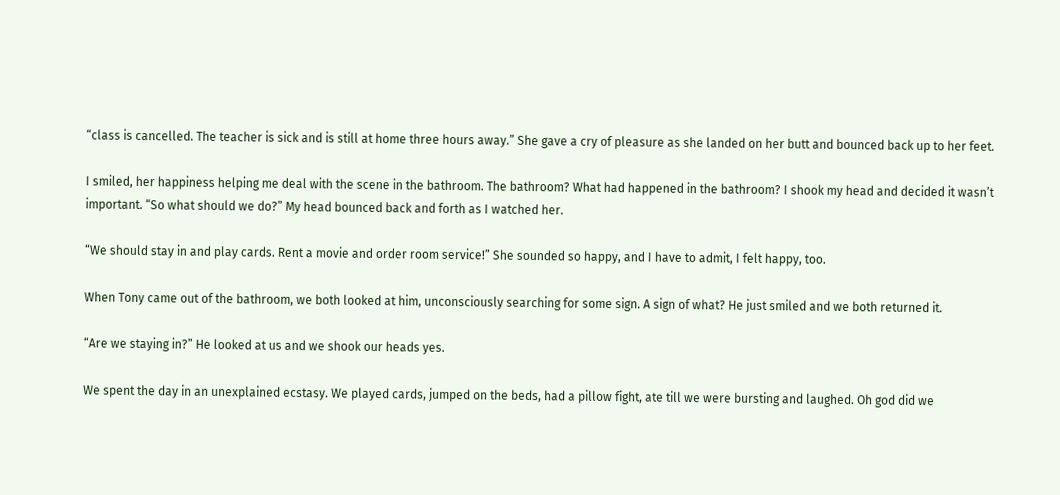“class is cancelled. The teacher is sick and is still at home three hours away.” She gave a cry of pleasure as she landed on her butt and bounced back up to her feet.

I smiled, her happiness helping me deal with the scene in the bathroom. The bathroom? What had happened in the bathroom? I shook my head and decided it wasn’t important. “So what should we do?” My head bounced back and forth as I watched her.

“We should stay in and play cards. Rent a movie and order room service!” She sounded so happy, and I have to admit, I felt happy, too.

When Tony came out of the bathroom, we both looked at him, unconsciously searching for some sign. A sign of what? He just smiled and we both returned it.

“Are we staying in?” He looked at us and we shook our heads yes.

We spent the day in an unexplained ecstasy. We played cards, jumped on the beds, had a pillow fight, ate till we were bursting and laughed. Oh god did we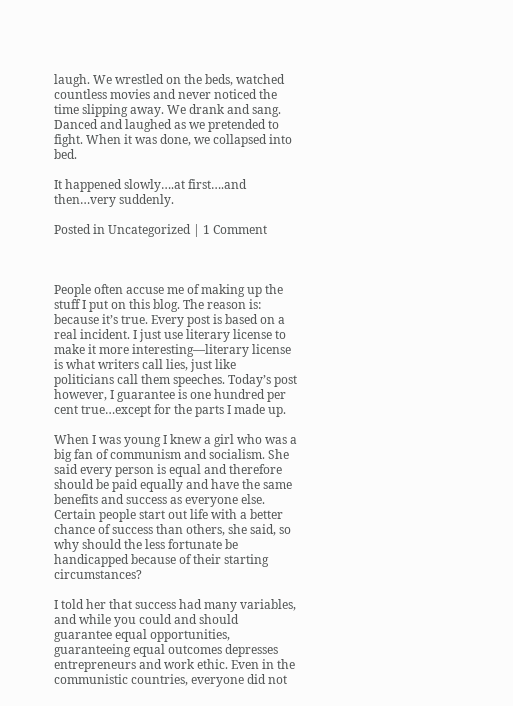laugh. We wrestled on the beds, watched countless movies and never noticed the time slipping away. We drank and sang. Danced and laughed as we pretended to fight. When it was done, we collapsed into bed.

It happened slowly….at first….and then…very suddenly.

Posted in Uncategorized | 1 Comment



People often accuse me of making up the stuff I put on this blog. The reason is: because it’s true. Every post is based on a real incident. I just use literary license to make it more interesting—literary license is what writers call lies, just like politicians call them speeches. Today’s post however, I guarantee is one hundred per cent true…except for the parts I made up.

When I was young I knew a girl who was a big fan of communism and socialism. She said every person is equal and therefore should be paid equally and have the same benefits and success as everyone else. Certain people start out life with a better chance of success than others, she said, so why should the less fortunate be handicapped because of their starting circumstances?

I told her that success had many variables, and while you could and should guarantee equal opportunities, guaranteeing equal outcomes depresses entrepreneurs and work ethic. Even in the communistic countries, everyone did not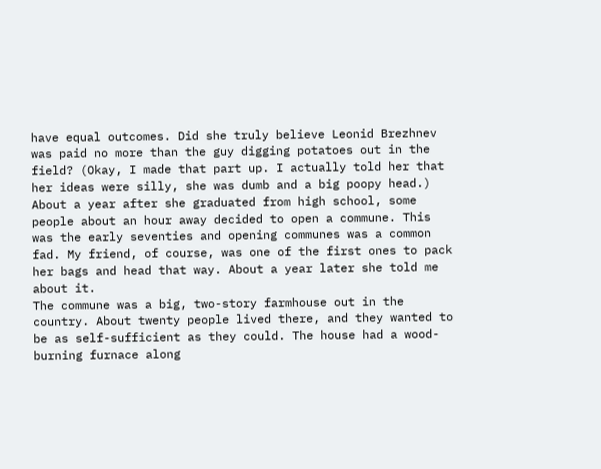have equal outcomes. Did she truly believe Leonid Brezhnev was paid no more than the guy digging potatoes out in the field? (Okay, I made that part up. I actually told her that her ideas were silly, she was dumb and a big poopy head.)
About a year after she graduated from high school, some people about an hour away decided to open a commune. This was the early seventies and opening communes was a common fad. My friend, of course, was one of the first ones to pack her bags and head that way. About a year later she told me about it.
The commune was a big, two-story farmhouse out in the country. About twenty people lived there, and they wanted to be as self-sufficient as they could. The house had a wood-burning furnace along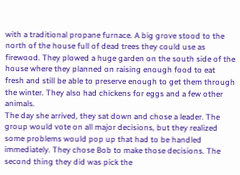with a traditional propane furnace. A big grove stood to the north of the house full of dead trees they could use as firewood. They plowed a huge garden on the south side of the house where they planned on raising enough food to eat fresh and still be able to preserve enough to get them through the winter. They also had chickens for eggs and a few other animals.
The day she arrived, they sat down and chose a leader. The group would vote on all major decisions, but they realized some problems would pop up that had to be handled immediately. They chose Bob to make those decisions. The second thing they did was pick the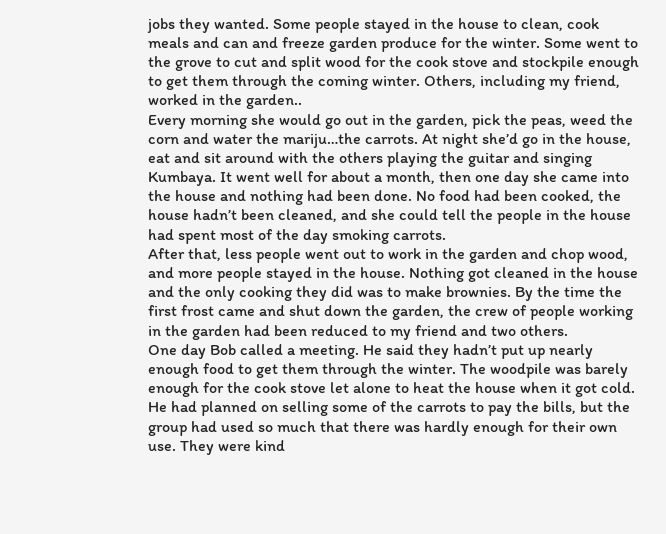jobs they wanted. Some people stayed in the house to clean, cook meals and can and freeze garden produce for the winter. Some went to the grove to cut and split wood for the cook stove and stockpile enough to get them through the coming winter. Others, including my friend, worked in the garden..
Every morning she would go out in the garden, pick the peas, weed the corn and water the mariju…the carrots. At night she’d go in the house, eat and sit around with the others playing the guitar and singing Kumbaya. It went well for about a month, then one day she came into the house and nothing had been done. No food had been cooked, the house hadn’t been cleaned, and she could tell the people in the house had spent most of the day smoking carrots.
After that, less people went out to work in the garden and chop wood, and more people stayed in the house. Nothing got cleaned in the house and the only cooking they did was to make brownies. By the time the first frost came and shut down the garden, the crew of people working in the garden had been reduced to my friend and two others.
One day Bob called a meeting. He said they hadn’t put up nearly enough food to get them through the winter. The woodpile was barely enough for the cook stove let alone to heat the house when it got cold. He had planned on selling some of the carrots to pay the bills, but the group had used so much that there was hardly enough for their own use. They were kind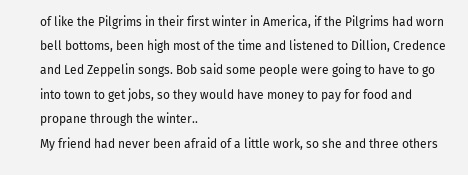of like the Pilgrims in their first winter in America, if the Pilgrims had worn bell bottoms, been high most of the time and listened to Dillion, Credence and Led Zeppelin songs. Bob said some people were going to have to go into town to get jobs, so they would have money to pay for food and propane through the winter..
My friend had never been afraid of a little work, so she and three others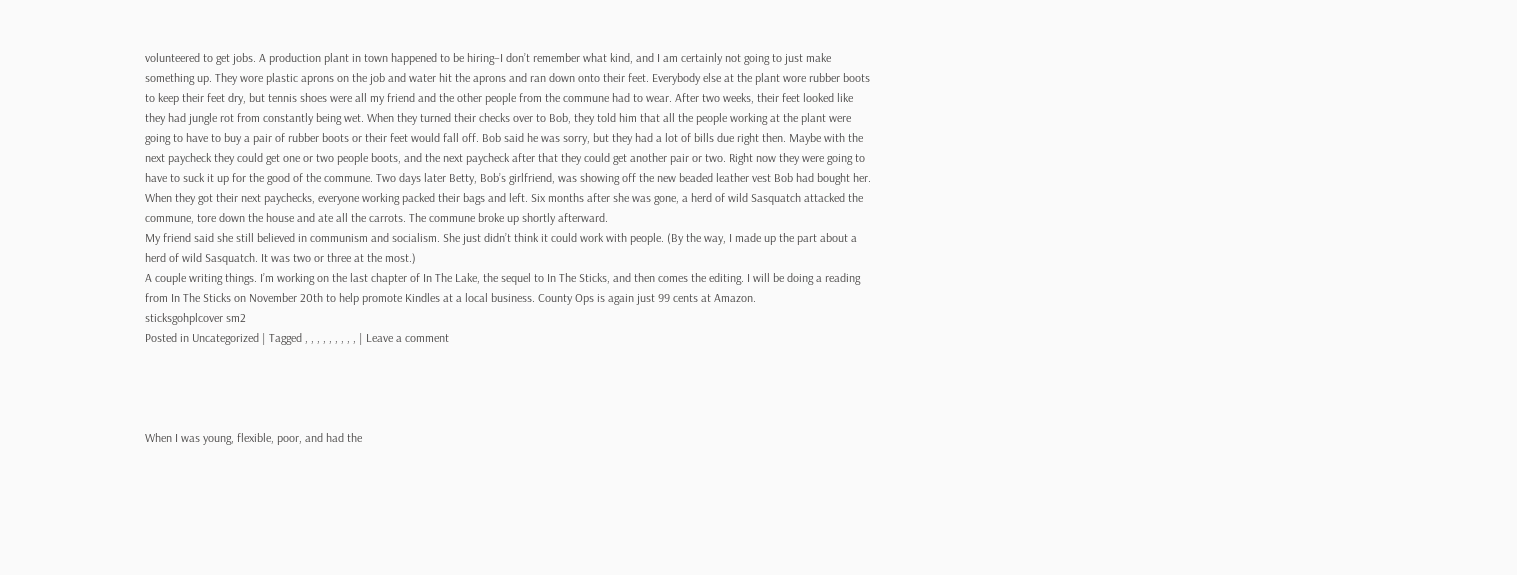volunteered to get jobs. A production plant in town happened to be hiring–I don’t remember what kind, and I am certainly not going to just make something up. They wore plastic aprons on the job and water hit the aprons and ran down onto their feet. Everybody else at the plant wore rubber boots to keep their feet dry, but tennis shoes were all my friend and the other people from the commune had to wear. After two weeks, their feet looked like they had jungle rot from constantly being wet. When they turned their checks over to Bob, they told him that all the people working at the plant were going to have to buy a pair of rubber boots or their feet would fall off. Bob said he was sorry, but they had a lot of bills due right then. Maybe with the next paycheck they could get one or two people boots, and the next paycheck after that they could get another pair or two. Right now they were going to have to suck it up for the good of the commune. Two days later Betty, Bob’s girlfriend, was showing off the new beaded leather vest Bob had bought her. When they got their next paychecks, everyone working packed their bags and left. Six months after she was gone, a herd of wild Sasquatch attacked the commune, tore down the house and ate all the carrots. The commune broke up shortly afterward.
My friend said she still believed in communism and socialism. She just didn’t think it could work with people. (By the way, I made up the part about a herd of wild Sasquatch. It was two or three at the most.)
A couple writing things. I’m working on the last chapter of In The Lake, the sequel to In The Sticks, and then comes the editing. I will be doing a reading from In The Sticks on November 20th to help promote Kindles at a local business. County Ops is again just 99 cents at Amazon.
sticksgohplcover sm2
Posted in Uncategorized | Tagged , , , , , , , , , | Leave a comment




When I was young, flexible, poor, and had the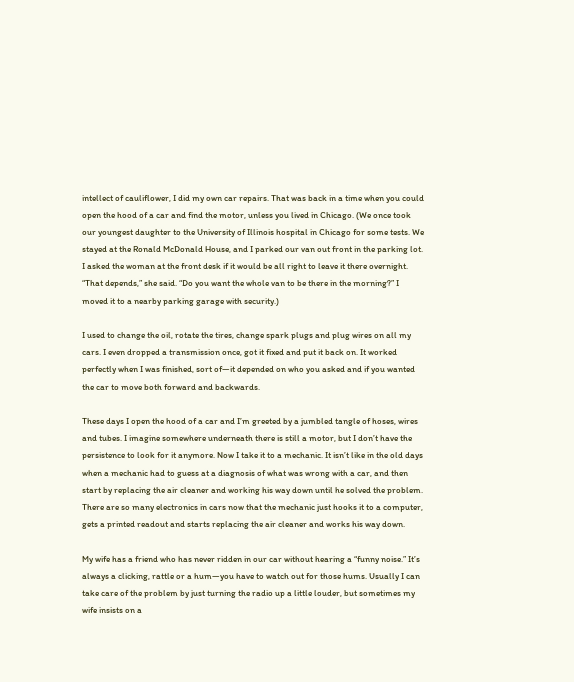intellect of cauliflower, I did my own car repairs. That was back in a time when you could open the hood of a car and find the motor, unless you lived in Chicago. (We once took our youngest daughter to the University of Illinois hospital in Chicago for some tests. We stayed at the Ronald McDonald House, and I parked our van out front in the parking lot. I asked the woman at the front desk if it would be all right to leave it there overnight. “That depends,” she said. “Do you want the whole van to be there in the morning?” I moved it to a nearby parking garage with security.)

I used to change the oil, rotate the tires, change spark plugs and plug wires on all my cars. I even dropped a transmission once, got it fixed and put it back on. It worked perfectly when I was finished, sort of—it depended on who you asked and if you wanted the car to move both forward and backwards.

These days I open the hood of a car and I’m greeted by a jumbled tangle of hoses, wires and tubes. I imagine somewhere underneath there is still a motor, but I don’t have the persistence to look for it anymore. Now I take it to a mechanic. It isn’t like in the old days when a mechanic had to guess at a diagnosis of what was wrong with a car, and then start by replacing the air cleaner and working his way down until he solved the problem. There are so many electronics in cars now that the mechanic just hooks it to a computer, gets a printed readout and starts replacing the air cleaner and works his way down.

My wife has a friend who has never ridden in our car without hearing a “funny noise.” It’s always a clicking, rattle or a hum—you have to watch out for those hums. Usually I can take care of the problem by just turning the radio up a little louder, but sometimes my wife insists on a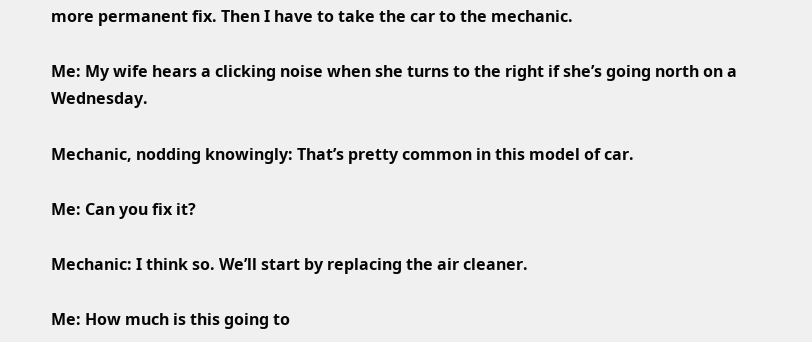more permanent fix. Then I have to take the car to the mechanic.

Me: My wife hears a clicking noise when she turns to the right if she’s going north on a Wednesday.

Mechanic, nodding knowingly: That’s pretty common in this model of car.

Me: Can you fix it?

Mechanic: I think so. We’ll start by replacing the air cleaner.

Me: How much is this going to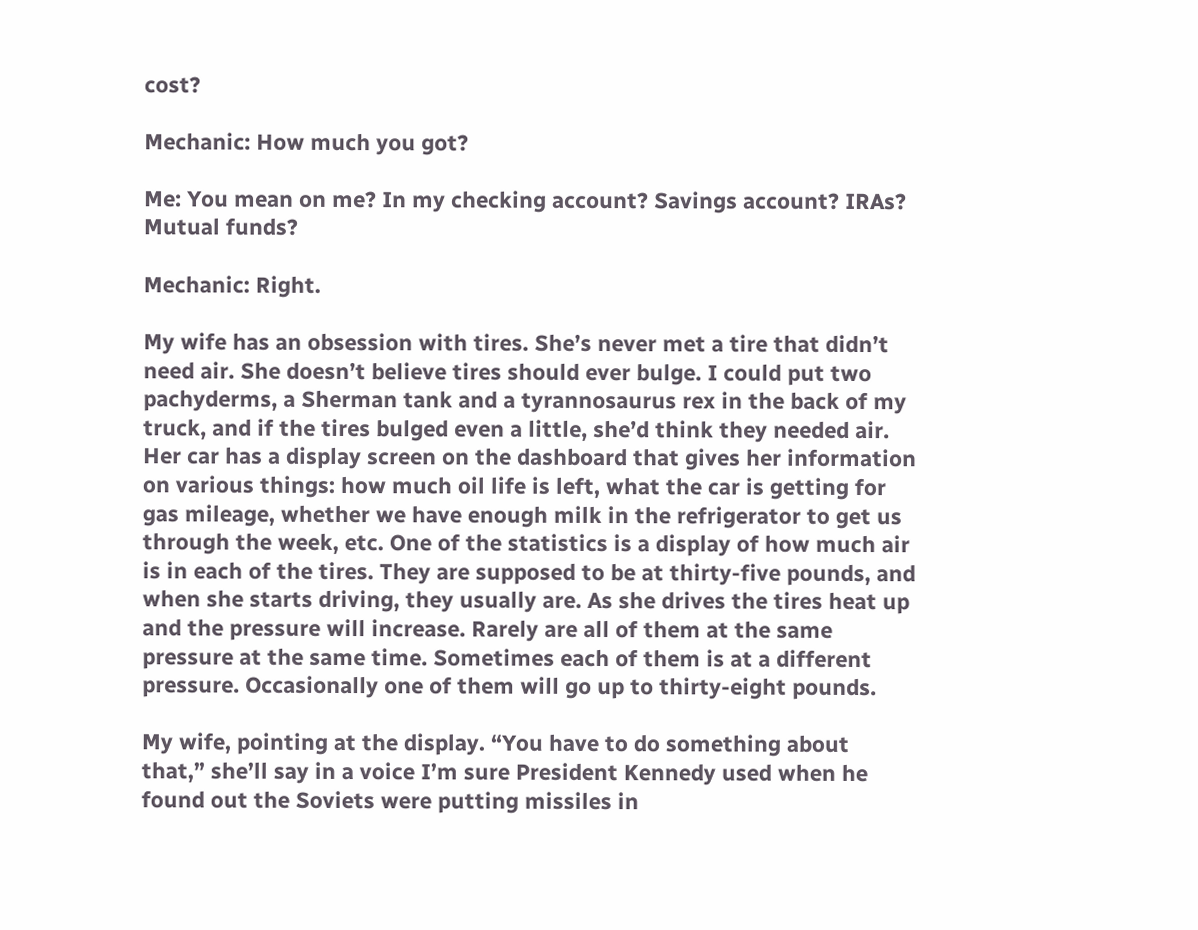cost?

Mechanic: How much you got?

Me: You mean on me? In my checking account? Savings account? IRAs? Mutual funds?

Mechanic: Right.

My wife has an obsession with tires. She’s never met a tire that didn’t need air. She doesn’t believe tires should ever bulge. I could put two pachyderms, a Sherman tank and a tyrannosaurus rex in the back of my truck, and if the tires bulged even a little, she’d think they needed air. Her car has a display screen on the dashboard that gives her information on various things: how much oil life is left, what the car is getting for gas mileage, whether we have enough milk in the refrigerator to get us through the week, etc. One of the statistics is a display of how much air is in each of the tires. They are supposed to be at thirty-five pounds, and when she starts driving, they usually are. As she drives the tires heat up and the pressure will increase. Rarely are all of them at the same pressure at the same time. Sometimes each of them is at a different pressure. Occasionally one of them will go up to thirty-eight pounds.

My wife, pointing at the display. “You have to do something about that,” she’ll say in a voice I’m sure President Kennedy used when he found out the Soviets were putting missiles in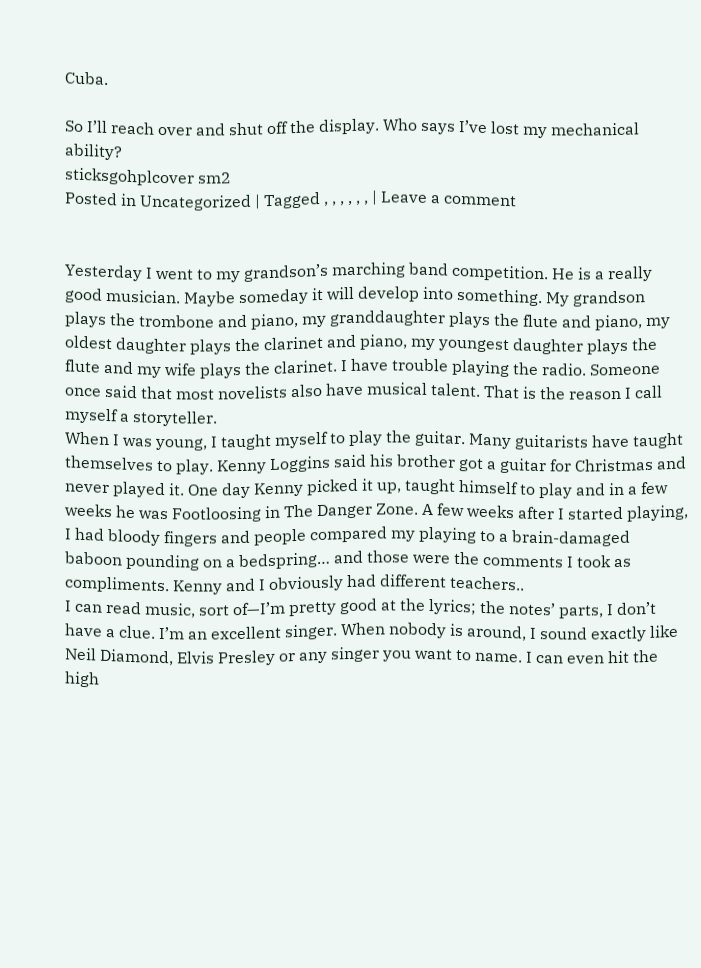Cuba.

So I’ll reach over and shut off the display. Who says I’ve lost my mechanical ability?
sticksgohplcover sm2
Posted in Uncategorized | Tagged , , , , , , | Leave a comment


Yesterday I went to my grandson’s marching band competition. He is a really good musician. Maybe someday it will develop into something. My grandson plays the trombone and piano, my granddaughter plays the flute and piano, my oldest daughter plays the clarinet and piano, my youngest daughter plays the flute and my wife plays the clarinet. I have trouble playing the radio. Someone once said that most novelists also have musical talent. That is the reason I call myself a storyteller.
When I was young, I taught myself to play the guitar. Many guitarists have taught themselves to play. Kenny Loggins said his brother got a guitar for Christmas and never played it. One day Kenny picked it up, taught himself to play and in a few weeks he was Footloosing in The Danger Zone. A few weeks after I started playing, I had bloody fingers and people compared my playing to a brain-damaged baboon pounding on a bedspring… and those were the comments I took as compliments. Kenny and I obviously had different teachers..
I can read music, sort of—I’m pretty good at the lyrics; the notes’ parts, I don’t have a clue. I’m an excellent singer. When nobody is around, I sound exactly like Neil Diamond, Elvis Presley or any singer you want to name. I can even hit the high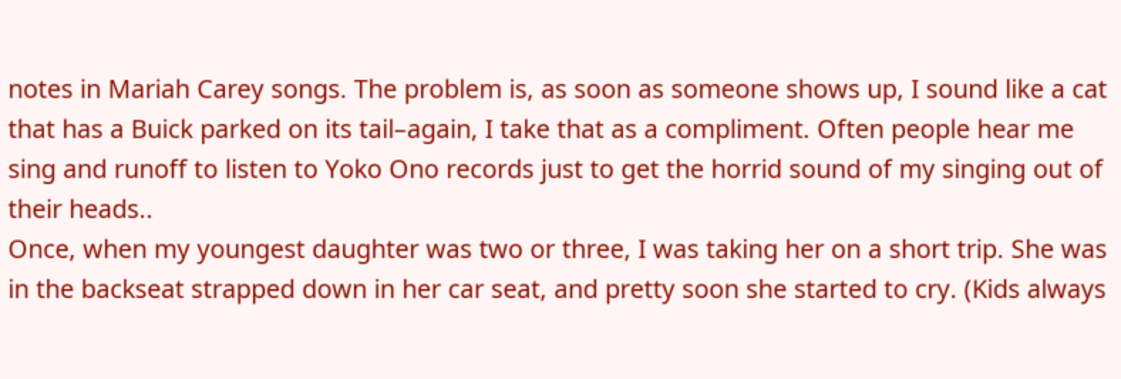notes in Mariah Carey songs. The problem is, as soon as someone shows up, I sound like a cat that has a Buick parked on its tail–again, I take that as a compliment. Often people hear me sing and runoff to listen to Yoko Ono records just to get the horrid sound of my singing out of their heads..
Once, when my youngest daughter was two or three, I was taking her on a short trip. She was in the backseat strapped down in her car seat, and pretty soon she started to cry. (Kids always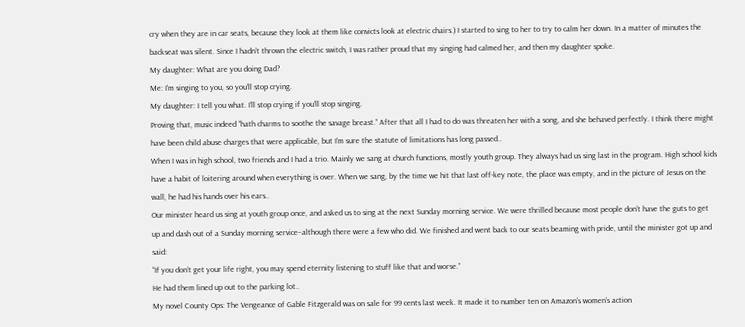cry when they are in car seats, because they look at them like convicts look at electric chairs.) I started to sing to her to try to calm her down. In a matter of minutes the backseat was silent. Since I hadn’t thrown the electric switch, I was rather proud that my singing had calmed her, and then my daughter spoke.
My daughter: What are you doing Dad?
Me: I’m singing to you, so you’ll stop crying.
My daughter: I tell you what. I’ll stop crying if you’ll stop singing.
Proving that, music indeed “hath charms to soothe the savage breast.” After that all I had to do was threaten her with a song, and she behaved perfectly. I think there might have been child abuse charges that were applicable, but I’m sure the statute of limitations has long passed..
When I was in high school, two friends and I had a trio. Mainly we sang at church functions, mostly youth group. They always had us sing last in the program. High school kids have a habit of loitering around when everything is over. When we sang, by the time we hit that last off-key note, the place was empty, and in the picture of Jesus on the wall, he had his hands over his ears..
Our minister heard us sing at youth group once, and asked us to sing at the next Sunday morning service. We were thrilled because most people don’t have the guts to get up and dash out of a Sunday morning service–although there were a few who did. We finished and went back to our seats beaming with pride, until the minister got up and said:
“If you don’t get your life right, you may spend eternity listening to stuff like that and worse.”
He had them lined up out to the parking lot..
My novel County Ops: The Vengeance of Gable Fitzgerald was on sale for 99 cents last week. It made it to number ten on Amazon’s women’s action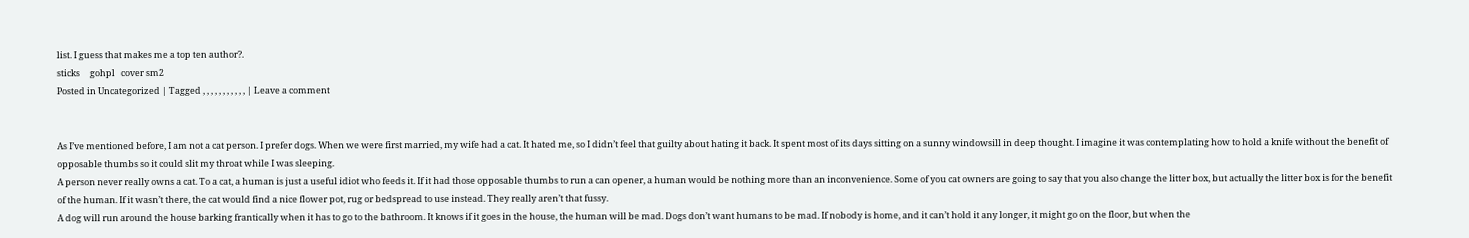list. I guess that makes me a top ten author?.
sticks     gohpl   cover sm2
Posted in Uncategorized | Tagged , , , , , , , , , , , | Leave a comment


As I’ve mentioned before, I am not a cat person. I prefer dogs. When we were first married, my wife had a cat. It hated me, so I didn’t feel that guilty about hating it back. It spent most of its days sitting on a sunny windowsill in deep thought. I imagine it was contemplating how to hold a knife without the benefit of opposable thumbs so it could slit my throat while I was sleeping.
A person never really owns a cat. To a cat, a human is just a useful idiot who feeds it. If it had those opposable thumbs to run a can opener, a human would be nothing more than an inconvenience. Some of you cat owners are going to say that you also change the litter box, but actually the litter box is for the benefit of the human. If it wasn’t there, the cat would find a nice flower pot, rug or bedspread to use instead. They really aren’t that fussy.
A dog will run around the house barking frantically when it has to go to the bathroom. It knows if it goes in the house, the human will be mad. Dogs don’t want humans to be mad. If nobody is home, and it can’t hold it any longer, it might go on the floor, but when the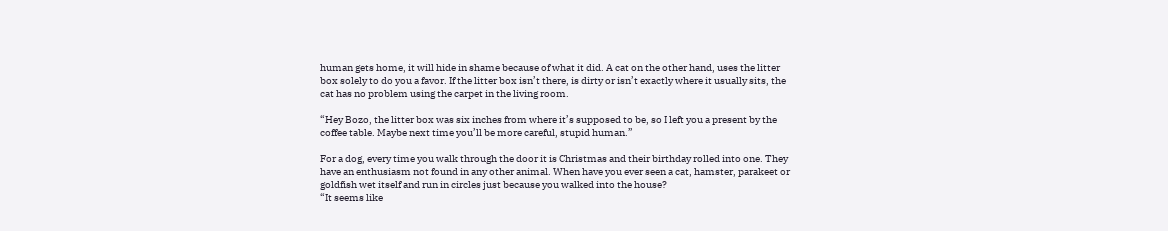human gets home, it will hide in shame because of what it did. A cat on the other hand, uses the litter box solely to do you a favor. If the litter box isn’t there, is dirty or isn’t exactly where it usually sits, the cat has no problem using the carpet in the living room.

“Hey Bozo, the litter box was six inches from where it’s supposed to be, so I left you a present by the coffee table. Maybe next time you’ll be more careful, stupid human.”

For a dog, every time you walk through the door it is Christmas and their birthday rolled into one. They have an enthusiasm not found in any other animal. When have you ever seen a cat, hamster, parakeet or goldfish wet itself and run in circles just because you walked into the house?
“It seems like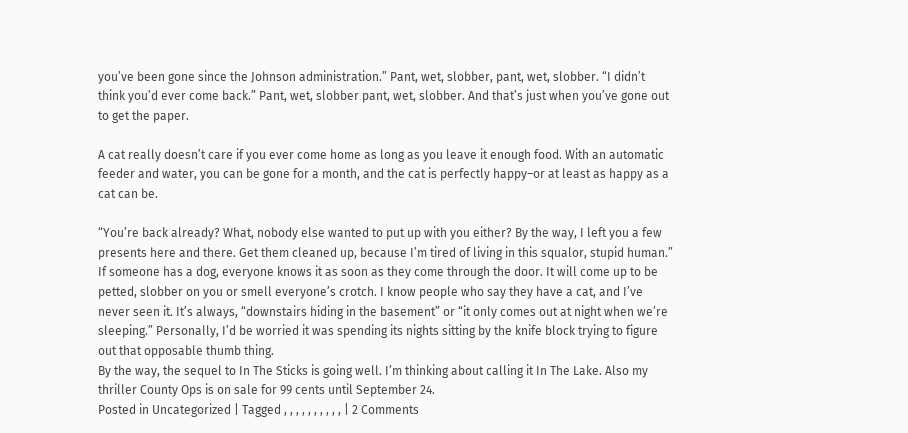you’ve been gone since the Johnson administration.” Pant, wet, slobber, pant, wet, slobber. “I didn’t think you’d ever come back.” Pant, wet, slobber pant, wet, slobber. And that’s just when you’ve gone out to get the paper.

A cat really doesn’t care if you ever come home as long as you leave it enough food. With an automatic feeder and water, you can be gone for a month, and the cat is perfectly happy–or at least as happy as a cat can be.

“You’re back already? What, nobody else wanted to put up with you either? By the way, I left you a few presents here and there. Get them cleaned up, because I’m tired of living in this squalor, stupid human.”
If someone has a dog, everyone knows it as soon as they come through the door. It will come up to be petted, slobber on you or smell everyone’s crotch. I know people who say they have a cat, and I’ve never seen it. It’s always, “downstairs hiding in the basement” or “it only comes out at night when we’re sleeping.” Personally, I’d be worried it was spending its nights sitting by the knife block trying to figure out that opposable thumb thing.
By the way, the sequel to In The Sticks is going well. I’m thinking about calling it In The Lake. Also my thriller County Ops is on sale for 99 cents until September 24.
Posted in Uncategorized | Tagged , , , , , , , , , , | 2 Comments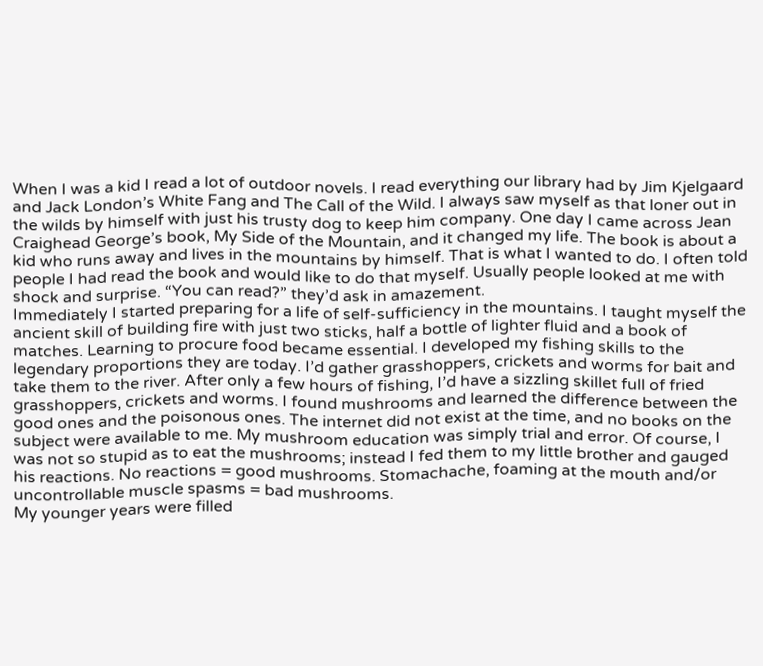When I was a kid I read a lot of outdoor novels. I read everything our library had by Jim Kjelgaard and Jack London’s White Fang and The Call of the Wild. I always saw myself as that loner out in the wilds by himself with just his trusty dog to keep him company. One day I came across Jean Craighead George’s book, My Side of the Mountain, and it changed my life. The book is about a kid who runs away and lives in the mountains by himself. That is what I wanted to do. I often told people I had read the book and would like to do that myself. Usually people looked at me with shock and surprise. “You can read?” they’d ask in amazement.
Immediately I started preparing for a life of self-sufficiency in the mountains. I taught myself the ancient skill of building fire with just two sticks, half a bottle of lighter fluid and a book of matches. Learning to procure food became essential. I developed my fishing skills to the legendary proportions they are today. I’d gather grasshoppers, crickets and worms for bait and take them to the river. After only a few hours of fishing, I’d have a sizzling skillet full of fried grasshoppers, crickets and worms. I found mushrooms and learned the difference between the good ones and the poisonous ones. The internet did not exist at the time, and no books on the subject were available to me. My mushroom education was simply trial and error. Of course, I was not so stupid as to eat the mushrooms; instead I fed them to my little brother and gauged his reactions. No reactions = good mushrooms. Stomachache, foaming at the mouth and/or uncontrollable muscle spasms = bad mushrooms.
My younger years were filled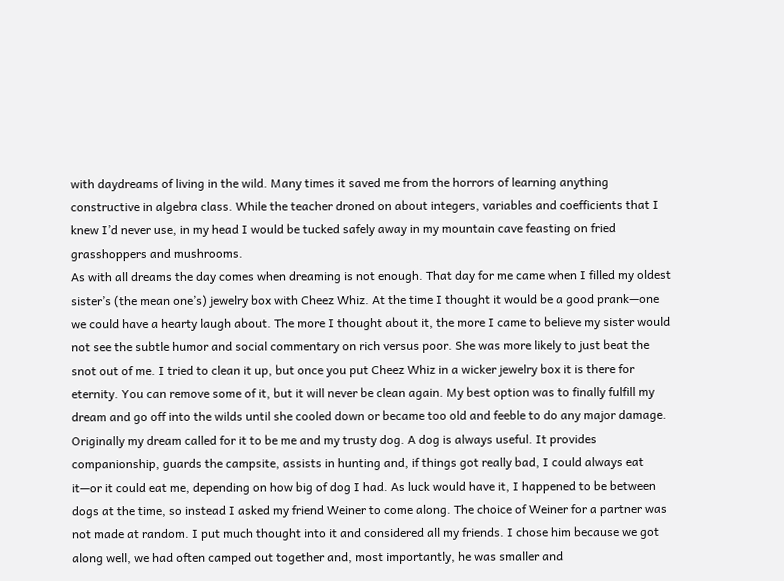with daydreams of living in the wild. Many times it saved me from the horrors of learning anything constructive in algebra class. While the teacher droned on about integers, variables and coefficients that I knew I’d never use, in my head I would be tucked safely away in my mountain cave feasting on fried grasshoppers and mushrooms.
As with all dreams the day comes when dreaming is not enough. That day for me came when I filled my oldest sister’s (the mean one’s) jewelry box with Cheez Whiz. At the time I thought it would be a good prank—one we could have a hearty laugh about. The more I thought about it, the more I came to believe my sister would not see the subtle humor and social commentary on rich versus poor. She was more likely to just beat the snot out of me. I tried to clean it up, but once you put Cheez Whiz in a wicker jewelry box it is there for eternity. You can remove some of it, but it will never be clean again. My best option was to finally fulfill my dream and go off into the wilds until she cooled down or became too old and feeble to do any major damage.
Originally my dream called for it to be me and my trusty dog. A dog is always useful. It provides companionship, guards the campsite, assists in hunting and, if things got really bad, I could always eat it—or it could eat me, depending on how big of dog I had. As luck would have it, I happened to be between dogs at the time, so instead I asked my friend Weiner to come along. The choice of Weiner for a partner was not made at random. I put much thought into it and considered all my friends. I chose him because we got along well, we had often camped out together and, most importantly, he was smaller and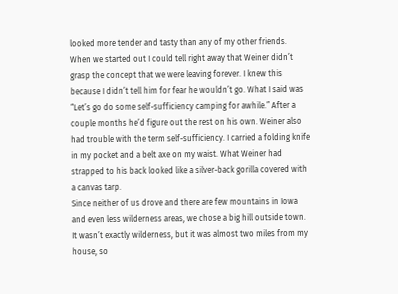looked more tender and tasty than any of my other friends.
When we started out I could tell right away that Weiner didn’t grasp the concept that we were leaving forever. I knew this because I didn’t tell him for fear he wouldn’t go. What I said was “Let’s go do some self-sufficiency camping for awhile.” After a couple months he’d figure out the rest on his own. Weiner also had trouble with the term self-sufficiency. I carried a folding knife in my pocket and a belt axe on my waist. What Weiner had strapped to his back looked like a silver-back gorilla covered with a canvas tarp.
Since neither of us drove and there are few mountains in Iowa and even less wilderness areas, we chose a big hill outside town. It wasn’t exactly wilderness, but it was almost two miles from my house, so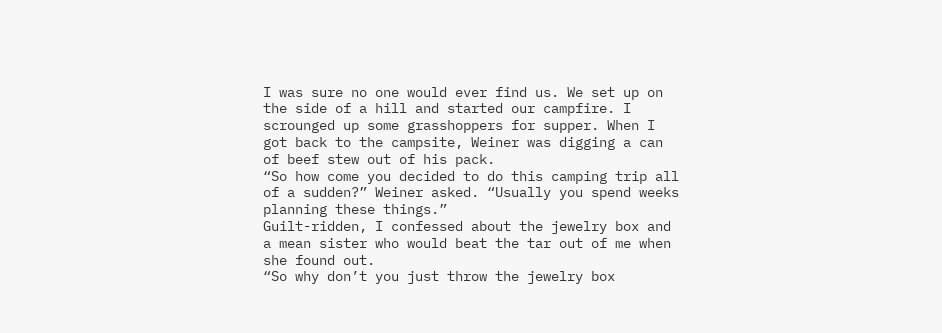I was sure no one would ever find us. We set up on the side of a hill and started our campfire. I scrounged up some grasshoppers for supper. When I got back to the campsite, Weiner was digging a can of beef stew out of his pack.
“So how come you decided to do this camping trip all of a sudden?” Weiner asked. “Usually you spend weeks planning these things.”
Guilt-ridden, I confessed about the jewelry box and a mean sister who would beat the tar out of me when she found out.
“So why don’t you just throw the jewelry box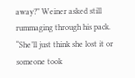away?” Weiner asked still rummaging through his pack. “She’ll just think she lost it or someone took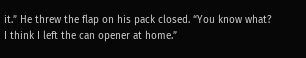it.” He threw the flap on his pack closed. “You know what? I think I left the can opener at home.”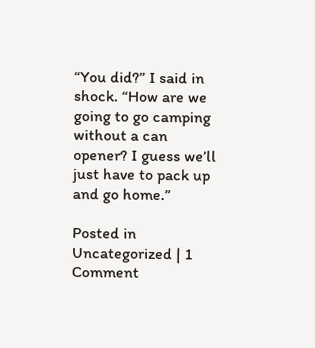“You did?” I said in shock. “How are we going to go camping without a can opener? I guess we’ll just have to pack up and go home.”

Posted in Uncategorized | 1 Comment